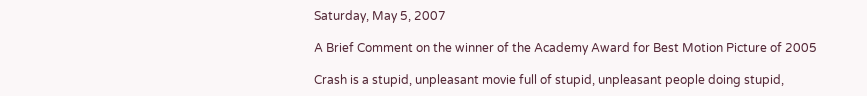Saturday, May 5, 2007

A Brief Comment on the winner of the Academy Award for Best Motion Picture of 2005

Crash is a stupid, unpleasant movie full of stupid, unpleasant people doing stupid,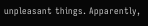unpleasant things. Apparently,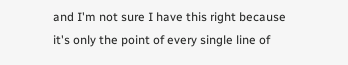and I'm not sure I have this right because it's only the point of every single line of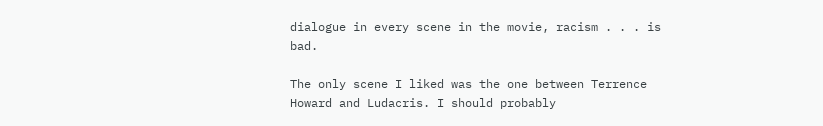dialogue in every scene in the movie, racism . . . is bad.

The only scene I liked was the one between Terrence Howard and Ludacris. I should probably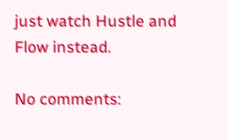just watch Hustle and Flow instead.

No comments: